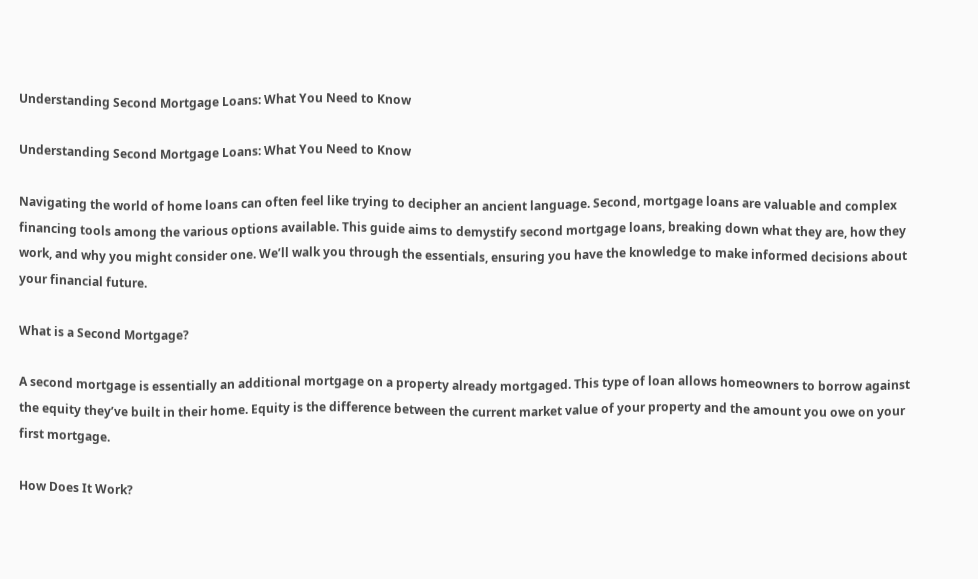Understanding Second Mortgage Loans: What You Need to Know

Understanding Second Mortgage Loans: What You Need to Know

Navigating the world of home loans can often feel like trying to decipher an ancient language. Second, mortgage loans are valuable and complex financing tools among the various options available. This guide aims to demystify second mortgage loans, breaking down what they are, how they work, and why you might consider one. We’ll walk you through the essentials, ensuring you have the knowledge to make informed decisions about your financial future.

What is a Second Mortgage?

A second mortgage is essentially an additional mortgage on a property already mortgaged. This type of loan allows homeowners to borrow against the equity they’ve built in their home. Equity is the difference between the current market value of your property and the amount you owe on your first mortgage.

How Does It Work?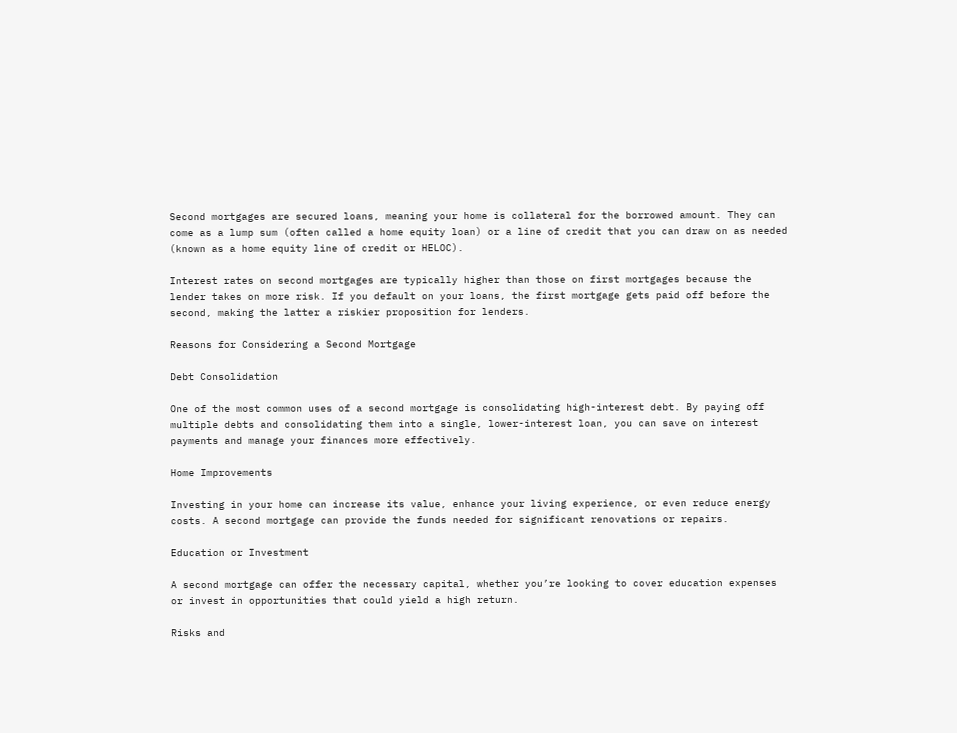Second mortgages are secured loans, meaning your home is collateral for the borrowed amount. They can come as a lump sum (often called a home equity loan) or a line of credit that you can draw on as needed (known as a home equity line of credit or HELOC).

Interest rates on second mortgages are typically higher than those on first mortgages because the lender takes on more risk. If you default on your loans, the first mortgage gets paid off before the second, making the latter a riskier proposition for lenders.

Reasons for Considering a Second Mortgage

Debt Consolidation

One of the most common uses of a second mortgage is consolidating high-interest debt. By paying off multiple debts and consolidating them into a single, lower-interest loan, you can save on interest payments and manage your finances more effectively.

Home Improvements

Investing in your home can increase its value, enhance your living experience, or even reduce energy costs. A second mortgage can provide the funds needed for significant renovations or repairs.

Education or Investment

A second mortgage can offer the necessary capital, whether you’re looking to cover education expenses or invest in opportunities that could yield a high return.

Risks and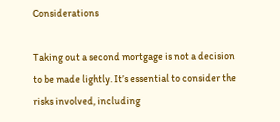Considerations

Taking out a second mortgage is not a decision to be made lightly. It’s essential to consider the risks involved, including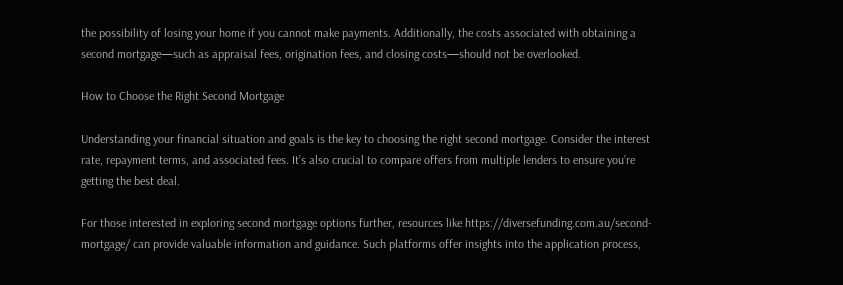the possibility of losing your home if you cannot make payments. Additionally, the costs associated with obtaining a second mortgage—such as appraisal fees, origination fees, and closing costs—should not be overlooked.

How to Choose the Right Second Mortgage

Understanding your financial situation and goals is the key to choosing the right second mortgage. Consider the interest rate, repayment terms, and associated fees. It’s also crucial to compare offers from multiple lenders to ensure you’re getting the best deal.

For those interested in exploring second mortgage options further, resources like https://diversefunding.com.au/second-mortgage/ can provide valuable information and guidance. Such platforms offer insights into the application process,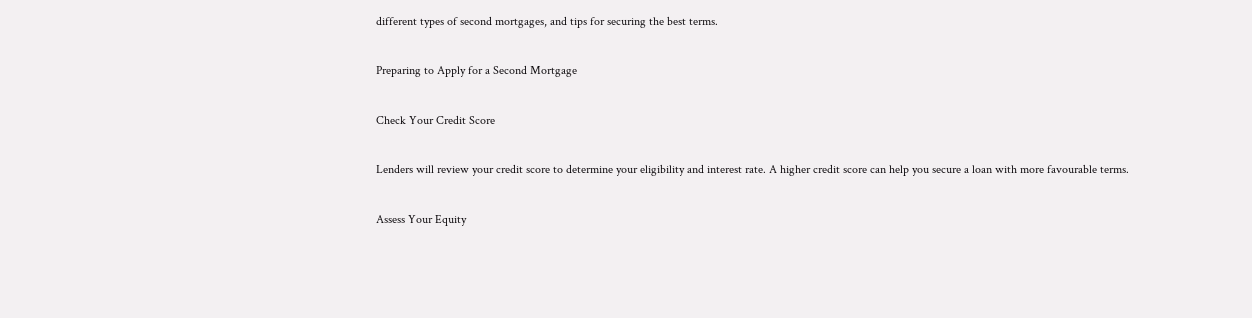different types of second mortgages, and tips for securing the best terms.

Preparing to Apply for a Second Mortgage

Check Your Credit Score

Lenders will review your credit score to determine your eligibility and interest rate. A higher credit score can help you secure a loan with more favourable terms.

Assess Your Equity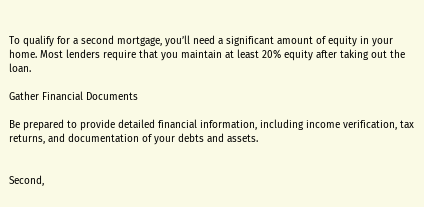To qualify for a second mortgage, you’ll need a significant amount of equity in your home. Most lenders require that you maintain at least 20% equity after taking out the loan.

Gather Financial Documents

Be prepared to provide detailed financial information, including income verification, tax returns, and documentation of your debts and assets.


Second,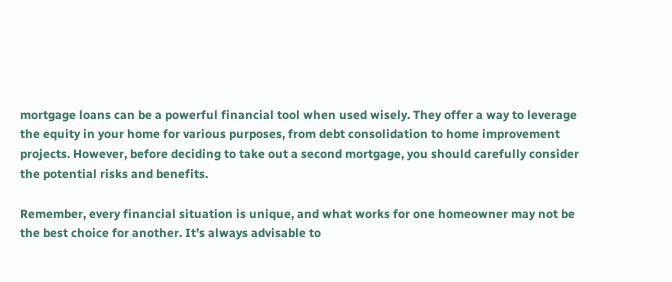mortgage loans can be a powerful financial tool when used wisely. They offer a way to leverage the equity in your home for various purposes, from debt consolidation to home improvement projects. However, before deciding to take out a second mortgage, you should carefully consider the potential risks and benefits.

Remember, every financial situation is unique, and what works for one homeowner may not be the best choice for another. It’s always advisable to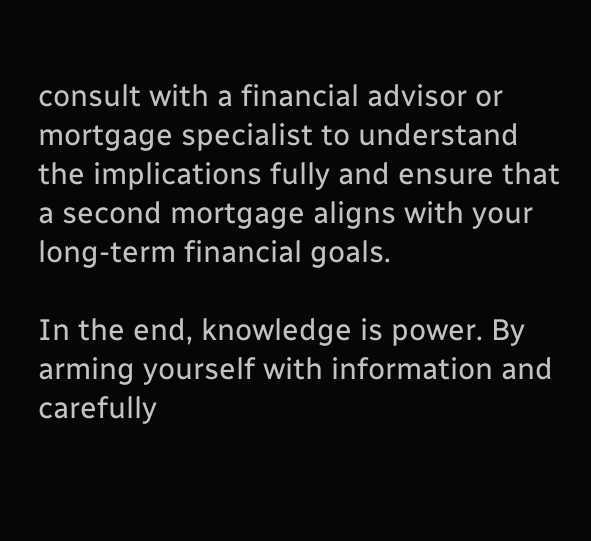consult with a financial advisor or mortgage specialist to understand the implications fully and ensure that a second mortgage aligns with your long-term financial goals.

In the end, knowledge is power. By arming yourself with information and carefully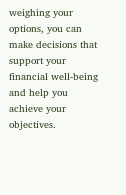weighing your options, you can make decisions that support your financial well-being and help you achieve your objectives.